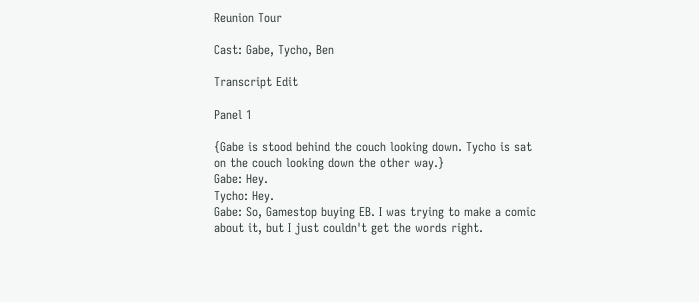Reunion Tour

Cast: Gabe, Tycho, Ben

Transcript Edit

Panel 1

{Gabe is stood behind the couch looking down. Tycho is sat on the couch looking down the other way.}
Gabe: Hey.
Tycho: Hey.
Gabe: So, Gamestop buying EB. I was trying to make a comic about it, but I just couldn't get the words right.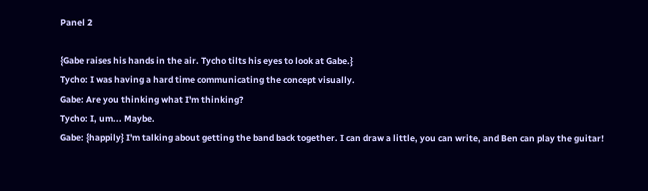Panel 2

{Gabe raises his hands in the air. Tycho tilts his eyes to look at Gabe.}
Tycho: I was having a hard time communicating the concept visually.
Gabe: Are you thinking what I'm thinking?
Tycho: I, um... Maybe.
Gabe: {happily} I'm talking about getting the band back together. I can draw a little, you can write, and Ben can play the guitar!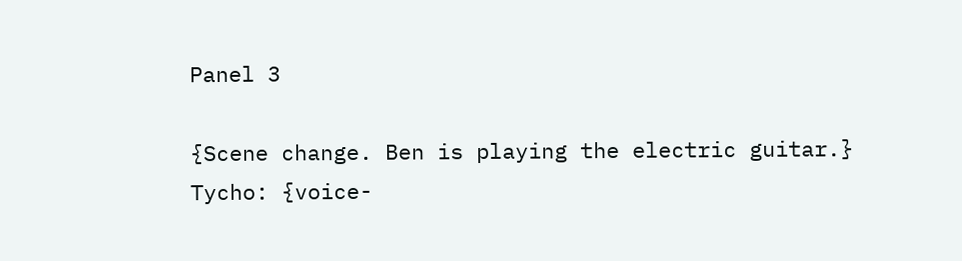Panel 3

{Scene change. Ben is playing the electric guitar.}
Tycho: {voice-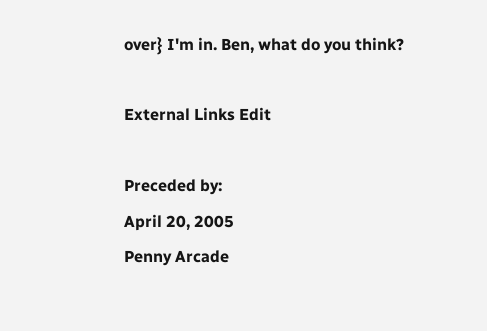over} I'm in. Ben, what do you think?

External Links Edit

Preceded by:
April 20, 2005
Penny Arcade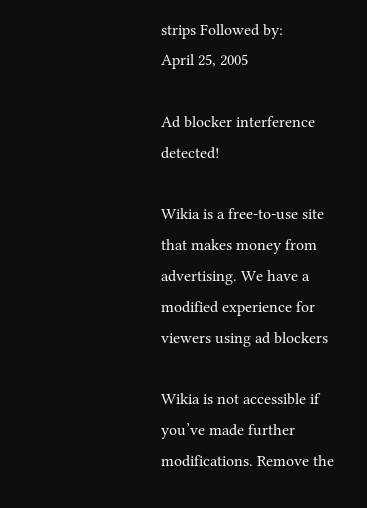strips Followed by:
April 25, 2005

Ad blocker interference detected!

Wikia is a free-to-use site that makes money from advertising. We have a modified experience for viewers using ad blockers

Wikia is not accessible if you’ve made further modifications. Remove the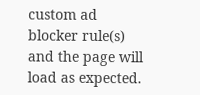custom ad blocker rule(s) and the page will load as expected.